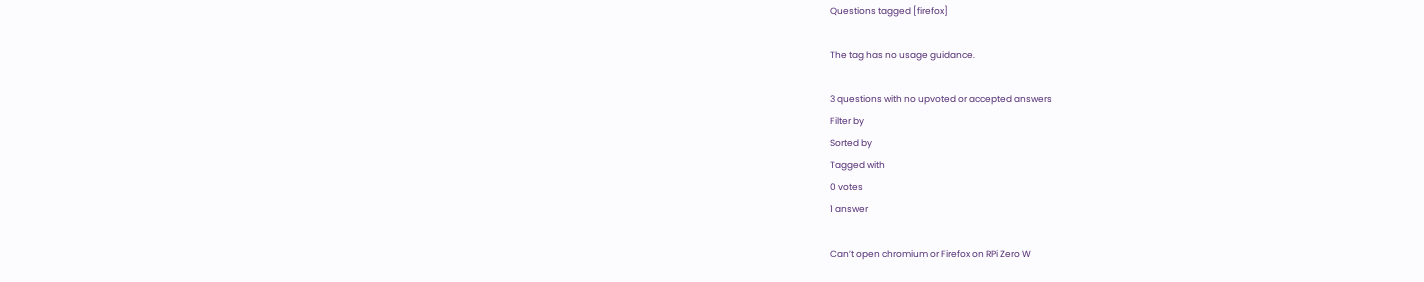Questions tagged [firefox]

The tag has no usage guidance.

3 questions with no upvoted or accepted answers
Filter by
Sorted by
Tagged with
0 votes
1 answer

Can’t open chromium or Firefox on RPi Zero W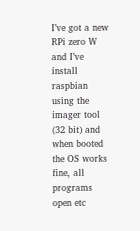I’ve got a new RPi zero W and I’ve install raspbian using the imager tool (32 bit) and when booted the OS works fine, all programs open etc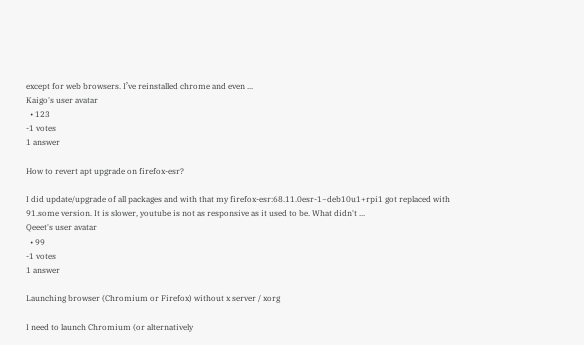except for web browsers. I’ve reinstalled chrome and even ...
Kaigo's user avatar
  • 123
-1 votes
1 answer

How to revert apt upgrade on firefox-esr?

I did update/upgrade of all packages and with that my firefox-esr:68.11.0esr-1~deb10u1+rpi1 got replaced with 91.some version. It is slower, youtube is not as responsive as it used to be. What didn't ...
Qeeet's user avatar
  • 99
-1 votes
1 answer

Launching browser (Chromium or Firefox) without x server / xorg

I need to launch Chromium (or alternatively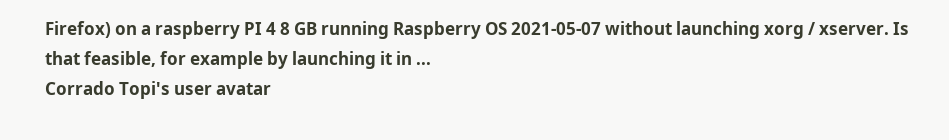Firefox) on a raspberry PI 4 8 GB running Raspberry OS 2021-05-07 without launching xorg / xserver. Is that feasible, for example by launching it in ...
Corrado Topi's user avatar